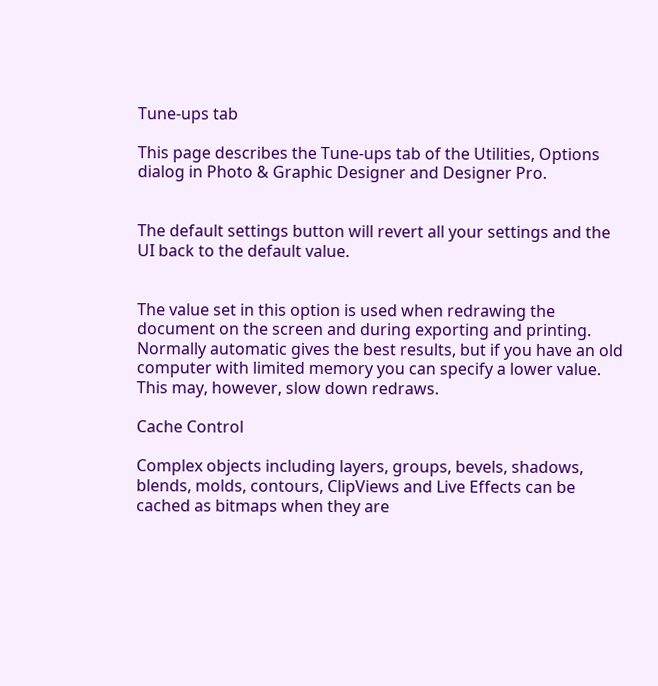Tune-ups tab

This page describes the Tune-ups tab of the Utilities, Options dialog in Photo & Graphic Designer and Designer Pro.


The default settings button will revert all your settings and the UI back to the default value.


The value set in this option is used when redrawing the document on the screen and during exporting and printing. Normally automatic gives the best results, but if you have an old computer with limited memory you can specify a lower value. This may, however, slow down redraws.

Cache Control

Complex objects including layers, groups, bevels, shadows, blends, molds, contours, ClipViews and Live Effects can be cached as bitmaps when they are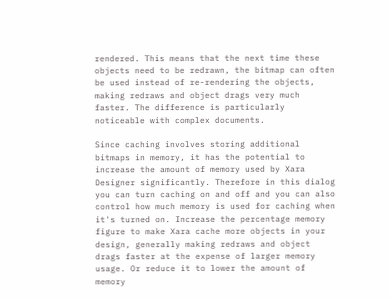rendered. This means that the next time these objects need to be redrawn, the bitmap can often be used instead of re-rendering the objects, making redraws and object drags very much faster. The difference is particularly noticeable with complex documents.

Since caching involves storing additional bitmaps in memory, it has the potential to increase the amount of memory used by Xara Designer significantly. Therefore in this dialog you can turn caching on and off and you can also control how much memory is used for caching when it's turned on. Increase the percentage memory figure to make Xara cache more objects in your design, generally making redraws and object drags faster at the expense of larger memory usage. Or reduce it to lower the amount of memory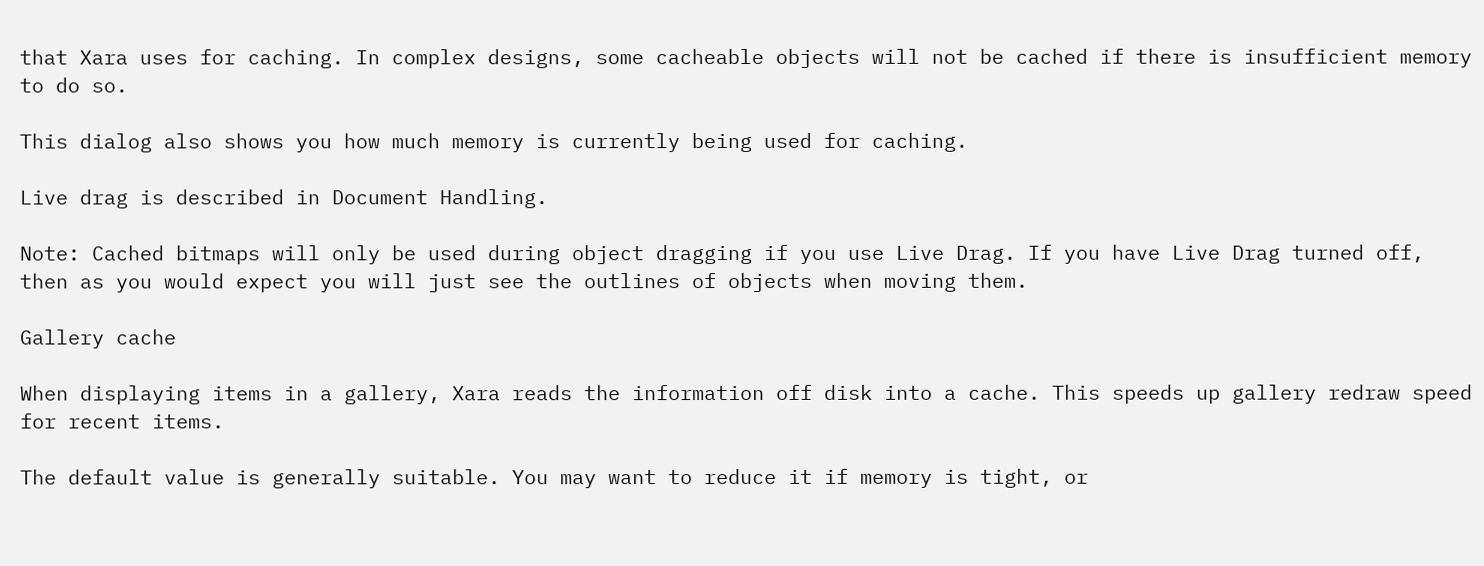that Xara uses for caching. In complex designs, some cacheable objects will not be cached if there is insufficient memory to do so.

This dialog also shows you how much memory is currently being used for caching.

Live drag is described in Document Handling.

Note: Cached bitmaps will only be used during object dragging if you use Live Drag. If you have Live Drag turned off, then as you would expect you will just see the outlines of objects when moving them.

Gallery cache

When displaying items in a gallery, Xara reads the information off disk into a cache. This speeds up gallery redraw speed for recent items.

The default value is generally suitable. You may want to reduce it if memory is tight, or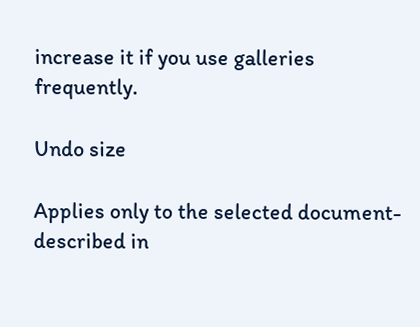increase it if you use galleries frequently.

Undo size

Applies only to the selected document-described in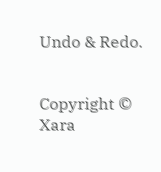Undo & Redo.


Copyright © Xara